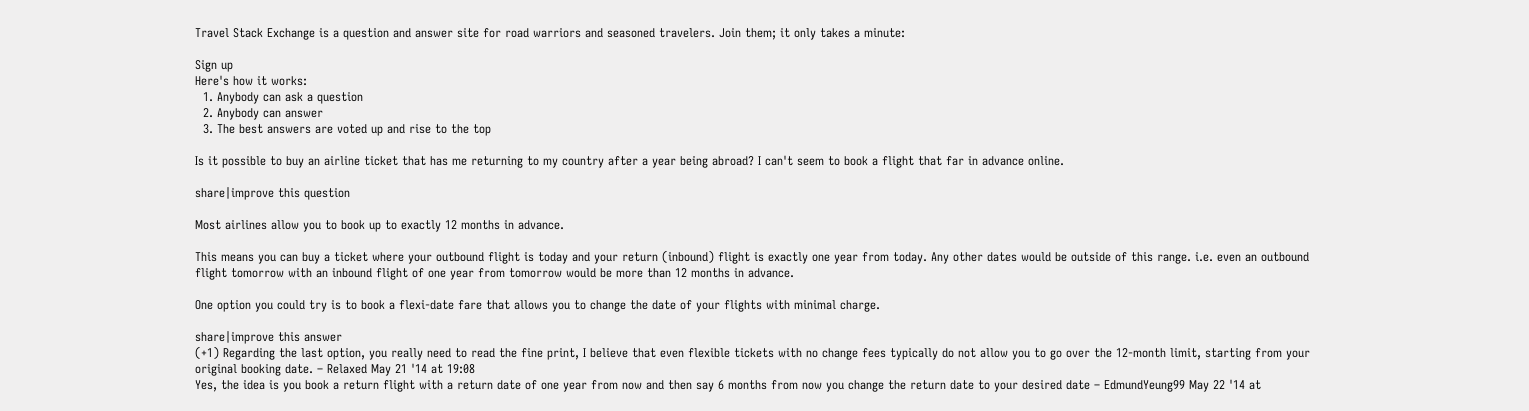Travel Stack Exchange is a question and answer site for road warriors and seasoned travelers. Join them; it only takes a minute:

Sign up
Here's how it works:
  1. Anybody can ask a question
  2. Anybody can answer
  3. The best answers are voted up and rise to the top

Is it possible to buy an airline ticket that has me returning to my country after a year being abroad? I can't seem to book a flight that far in advance online.

share|improve this question

Most airlines allow you to book up to exactly 12 months in advance.

This means you can buy a ticket where your outbound flight is today and your return (inbound) flight is exactly one year from today. Any other dates would be outside of this range. i.e. even an outbound flight tomorrow with an inbound flight of one year from tomorrow would be more than 12 months in advance.

One option you could try is to book a flexi-date fare that allows you to change the date of your flights with minimal charge.

share|improve this answer
(+1) Regarding the last option, you really need to read the fine print, I believe that even flexible tickets with no change fees typically do not allow you to go over the 12-month limit, starting from your original booking date. – Relaxed May 21 '14 at 19:08
Yes, the idea is you book a return flight with a return date of one year from now and then say 6 months from now you change the return date to your desired date – EdmundYeung99 May 22 '14 at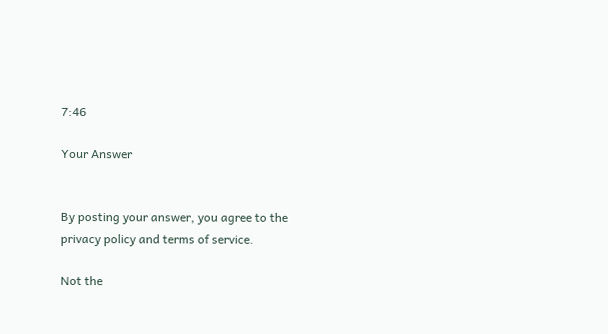7:46

Your Answer


By posting your answer, you agree to the privacy policy and terms of service.

Not the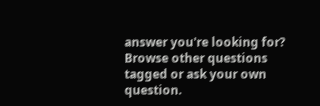answer you're looking for? Browse other questions tagged or ask your own question.